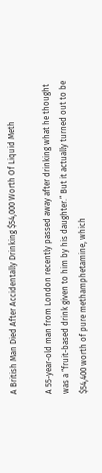A British Man Died After Accidentally Drinking $54,000 Worth Of Liquid Meth

A 55-year-old man from London recently passed away after drinking what he thought was a “fruit-based drink given to him by his daughter.” But it actually turned out to be $54,400 worth of pure methamphetamine, which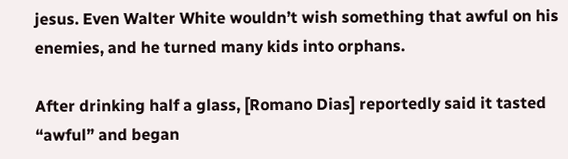jesus. Even Walter White wouldn’t wish something that awful on his enemies, and he turned many kids into orphans.

After drinking half a glass, [Romano Dias] reportedly said it tasted “awful” and began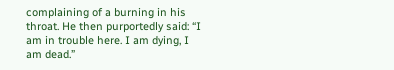complaining of a burning in his throat. He then purportedly said: “I am in trouble here. I am dying, I am dead.”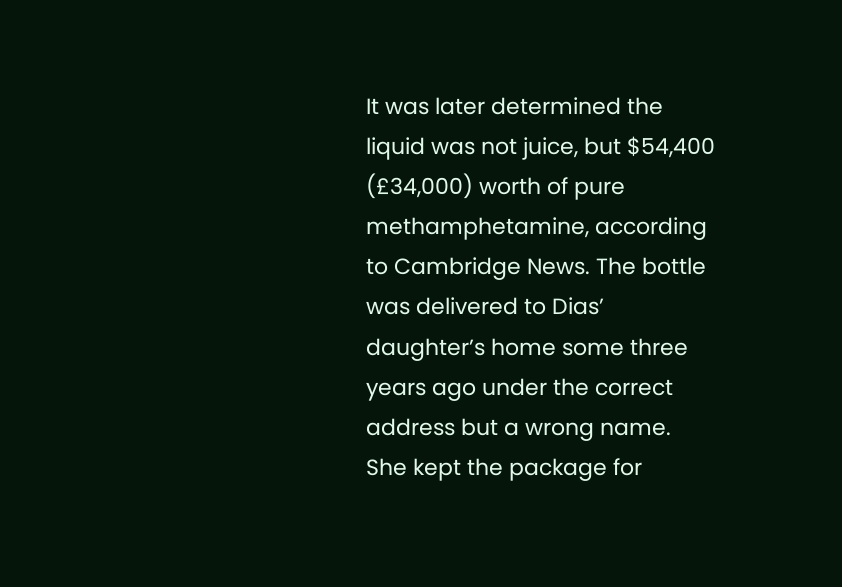It was later determined the liquid was not juice, but $54,400 (£34,000) worth of pure methamphetamine, according to Cambridge News. The bottle was delivered to Dias’ daughter’s home some three years ago under the correct address but a wrong name. She kept the package for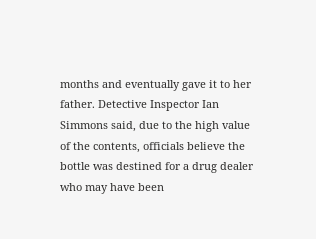months and eventually gave it to her father. Detective Inspector Ian Simmons said, due to the high value of the contents, officials believe the bottle was destined for a drug dealer who may have been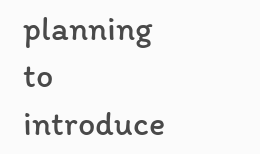planning to introduce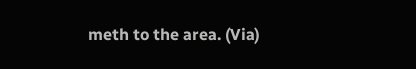meth to the area. (Via)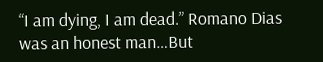“I am dying, I am dead.” Romano Dias was an honest man…But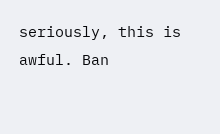seriously, this is awful. Ban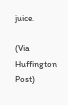juice.

(Via Huffington Post)